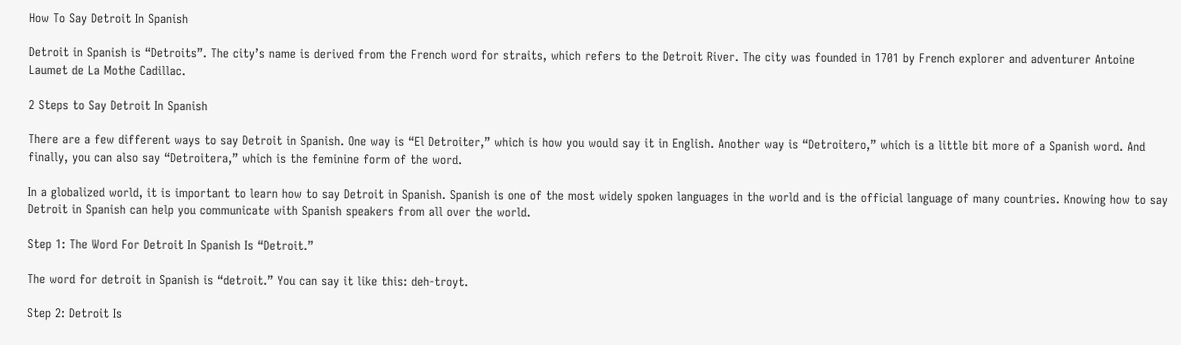How To Say Detroit In Spanish

Detroit in Spanish is “Detroits”. The city’s name is derived from the French word for straits, which refers to the Detroit River. The city was founded in 1701 by French explorer and adventurer Antoine Laumet de La Mothe Cadillac.

2 Steps to Say Detroit In Spanish

There are a few different ways to say Detroit in Spanish. One way is “El Detroiter,” which is how you would say it in English. Another way is “Detroitero,” which is a little bit more of a Spanish word. And finally, you can also say “Detroitera,” which is the feminine form of the word.

In a globalized world, it is important to learn how to say Detroit in Spanish. Spanish is one of the most widely spoken languages in the world and is the official language of many countries. Knowing how to say Detroit in Spanish can help you communicate with Spanish speakers from all over the world.

Step 1: The Word For Detroit In Spanish Is “Detroit.”

The word for detroit in Spanish is “detroit.” You can say it like this: deh-troyt.

Step 2: Detroit Is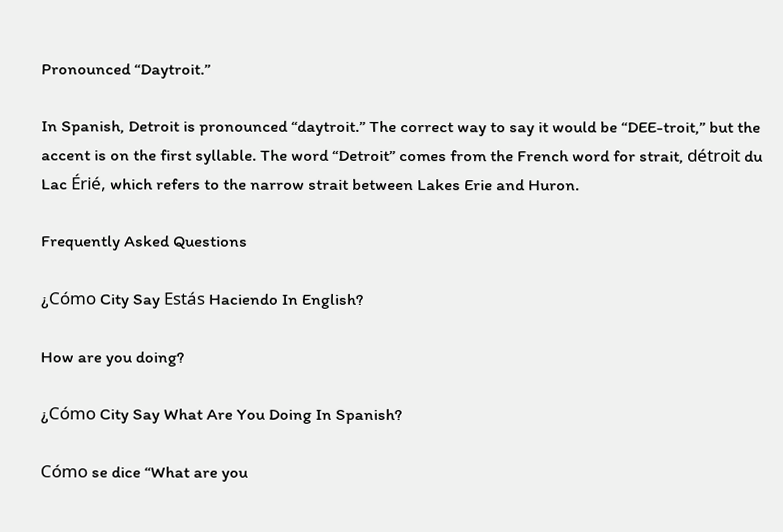Pronounced “Daytroit.”

In Spanish, Detroit is pronounced “daytroit.” The correct way to say it would be “DEE-troit,” but the accent is on the first syllable. The word “Detroit” comes from the French word for strait, détroit du Lac Érié, which refers to the narrow strait between Lakes Erie and Huron.

Frequently Asked Questions

¿Cómo City Say Estás Haciendo In English?

How are you doing?

¿Cómo City Say What Are You Doing In Spanish?

Cómo se dice “What are you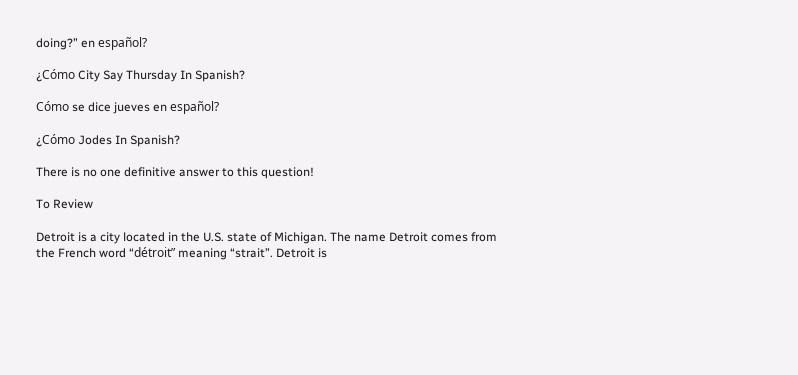doing?” en español?

¿Cómo City Say Thursday In Spanish?

Cómo se dice jueves en español?

¿Cómo Jodes In Spanish?

There is no one definitive answer to this question!

To Review

Detroit is a city located in the U.S. state of Michigan. The name Detroit comes from the French word “détroit” meaning “strait”. Detroit is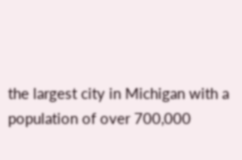the largest city in Michigan with a population of over 700,000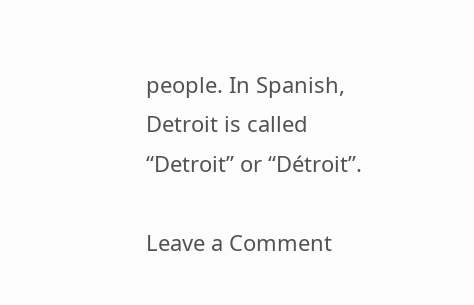people. In Spanish, Detroit is called “Detroit” or “Détroit”.

Leave a Comment